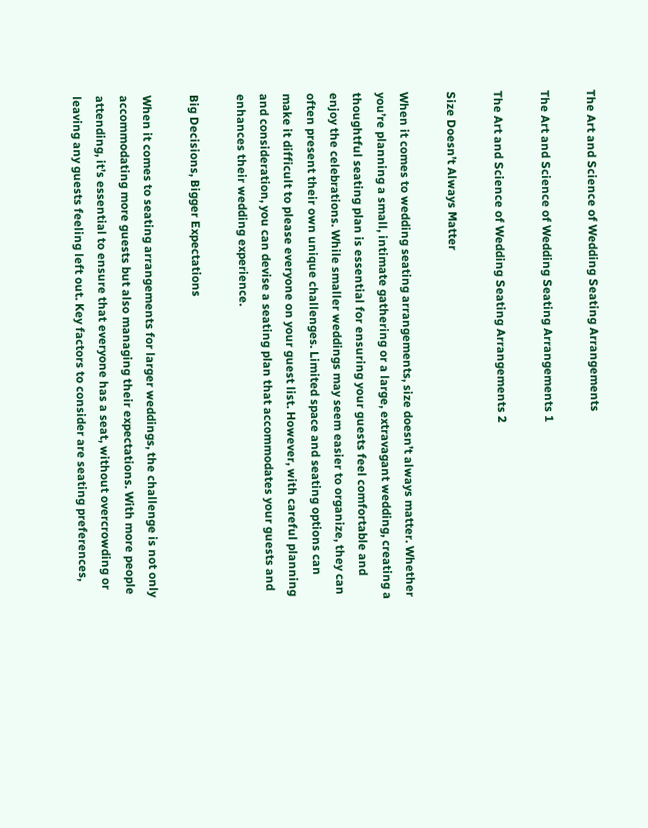The Art and Science of Wedding Seating Arrangements

The Art and Science of Wedding Seating Arrangements 1

The Art and Science of Wedding Seating Arrangements 2

Size Doesn’t Always Matter

When it comes to wedding seating arrangements, size doesn’t always matter. Whether you’re planning a small, intimate gathering or a large, extravagant wedding, creating a thoughtful seating plan is essential for ensuring your guests feel comfortable and enjoy the celebrations. While smaller weddings may seem easier to organize, they can often present their own unique challenges. Limited space and seating options can make it difficult to please everyone on your guest list. However, with careful planning and consideration, you can devise a seating plan that accommodates your guests and enhances their wedding experience.

Big Decisions, Bigger Expectations

When it comes to seating arrangements for larger weddings, the challenge is not only accommodating more guests but also managing their expectations. With more people attending, it’s essential to ensure that everyone has a seat, without overcrowding or leaving any guests feeling left out. Key factors to consider are seating preferences,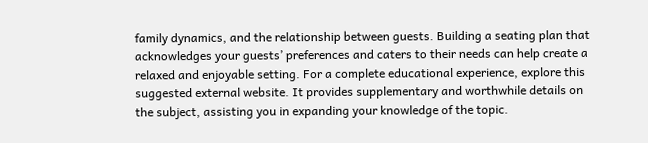family dynamics, and the relationship between guests. Building a seating plan that acknowledges your guests’ preferences and caters to their needs can help create a relaxed and enjoyable setting. For a complete educational experience, explore this suggested external website. It provides supplementary and worthwhile details on the subject, assisting you in expanding your knowledge of the topic.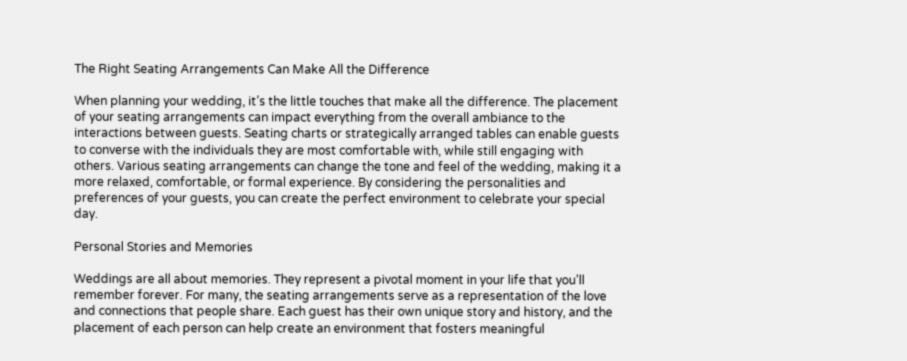The Right Seating Arrangements Can Make All the Difference

When planning your wedding, it’s the little touches that make all the difference. The placement of your seating arrangements can impact everything from the overall ambiance to the interactions between guests. Seating charts or strategically arranged tables can enable guests to converse with the individuals they are most comfortable with, while still engaging with others. Various seating arrangements can change the tone and feel of the wedding, making it a more relaxed, comfortable, or formal experience. By considering the personalities and preferences of your guests, you can create the perfect environment to celebrate your special day.

Personal Stories and Memories

Weddings are all about memories. They represent a pivotal moment in your life that you’ll remember forever. For many, the seating arrangements serve as a representation of the love and connections that people share. Each guest has their own unique story and history, and the placement of each person can help create an environment that fosters meaningful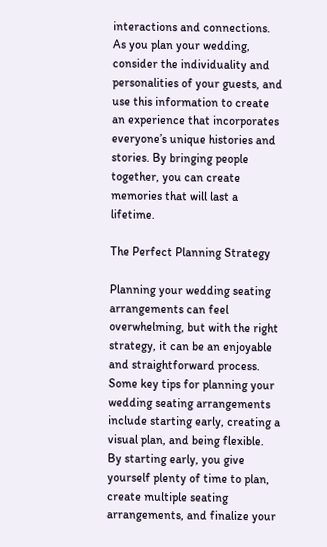interactions and connections. As you plan your wedding, consider the individuality and personalities of your guests, and use this information to create an experience that incorporates everyone’s unique histories and stories. By bringing people together, you can create memories that will last a lifetime.

The Perfect Planning Strategy

Planning your wedding seating arrangements can feel overwhelming, but with the right strategy, it can be an enjoyable and straightforward process. Some key tips for planning your wedding seating arrangements include starting early, creating a visual plan, and being flexible. By starting early, you give yourself plenty of time to plan, create multiple seating arrangements, and finalize your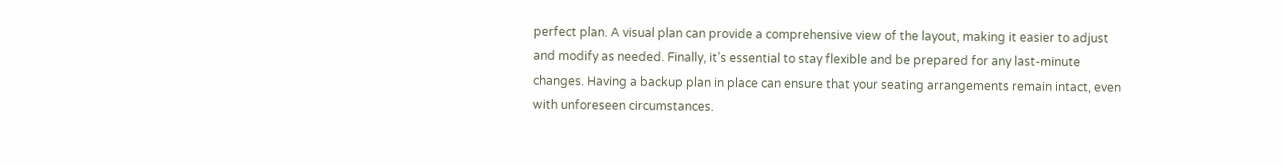perfect plan. A visual plan can provide a comprehensive view of the layout, making it easier to adjust and modify as needed. Finally, it’s essential to stay flexible and be prepared for any last-minute changes. Having a backup plan in place can ensure that your seating arrangements remain intact, even with unforeseen circumstances.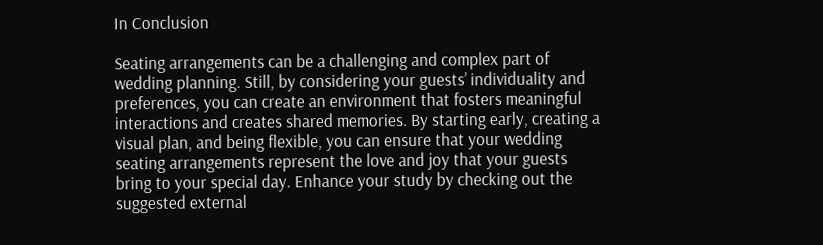In Conclusion

Seating arrangements can be a challenging and complex part of wedding planning. Still, by considering your guests’ individuality and preferences, you can create an environment that fosters meaningful interactions and creates shared memories. By starting early, creating a visual plan, and being flexible, you can ensure that your wedding seating arrangements represent the love and joy that your guests bring to your special day. Enhance your study by checking out the suggested external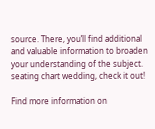source. There, you’ll find additional and valuable information to broaden your understanding of the subject. seating chart wedding, check it out!

Find more information on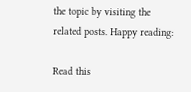the topic by visiting the related posts. Happy reading:

Read this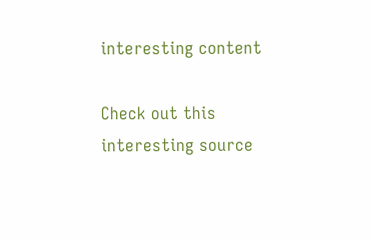interesting content

Check out this interesting source